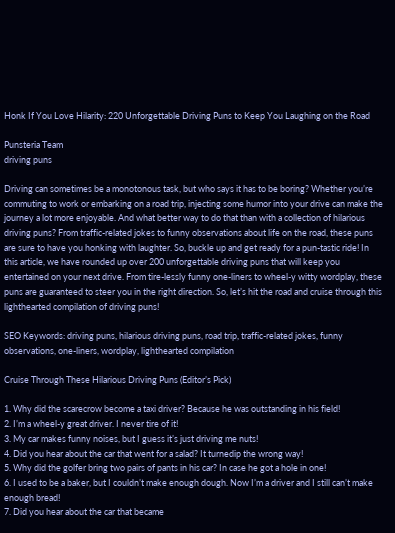Honk If You Love Hilarity: 220 Unforgettable Driving Puns to Keep You Laughing on the Road

Punsteria Team
driving puns

Driving can sometimes be a monotonous task, but who says it has to be boring? Whether you’re commuting to work or embarking on a road trip, injecting some humor into your drive can make the journey a lot more enjoyable. And what better way to do that than with a collection of hilarious driving puns? From traffic-related jokes to funny observations about life on the road, these puns are sure to have you honking with laughter. So, buckle up and get ready for a pun-tastic ride! In this article, we have rounded up over 200 unforgettable driving puns that will keep you entertained on your next drive. From tire-lessly funny one-liners to wheel-y witty wordplay, these puns are guaranteed to steer you in the right direction. So, let’s hit the road and cruise through this lighthearted compilation of driving puns!

SEO Keywords: driving puns, hilarious driving puns, road trip, traffic-related jokes, funny observations, one-liners, wordplay, lighthearted compilation

Cruise Through These Hilarious Driving Puns (Editor’s Pick)

1. Why did the scarecrow become a taxi driver? Because he was outstanding in his field!
2. I’m a wheel-y great driver. I never tire of it!
3. My car makes funny noises, but I guess it’s just driving me nuts!
4. Did you hear about the car that went for a salad? It turnedip the wrong way!
5. Why did the golfer bring two pairs of pants in his car? In case he got a hole in one!
6. I used to be a baker, but I couldn’t make enough dough. Now I’m a driver and I still can’t make enough bread!
7. Did you hear about the car that became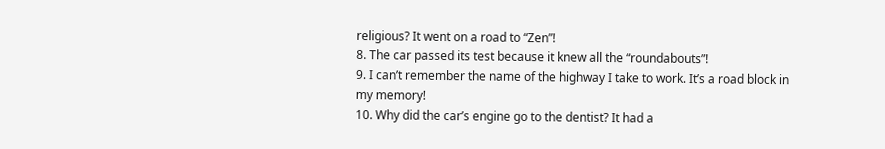religious? It went on a road to “Zen”!
8. The car passed its test because it knew all the “roundabouts”!
9. I can’t remember the name of the highway I take to work. It’s a road block in my memory!
10. Why did the car’s engine go to the dentist? It had a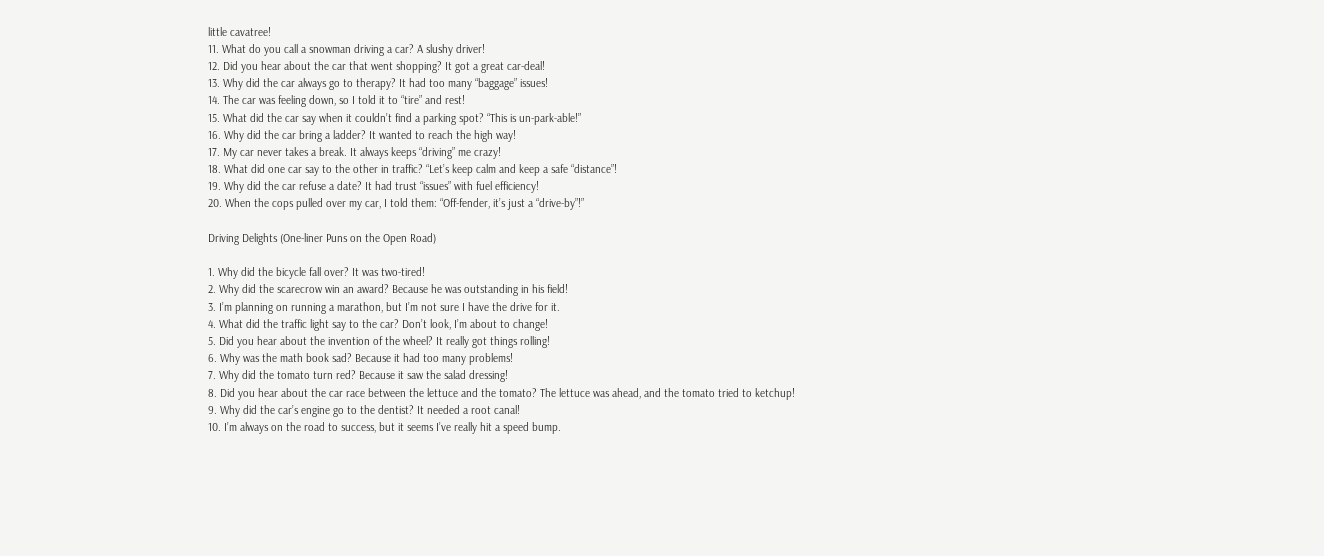little cavatree!
11. What do you call a snowman driving a car? A slushy driver!
12. Did you hear about the car that went shopping? It got a great car-deal!
13. Why did the car always go to therapy? It had too many “baggage” issues!
14. The car was feeling down, so I told it to “tire” and rest!
15. What did the car say when it couldn’t find a parking spot? “This is un-park-able!”
16. Why did the car bring a ladder? It wanted to reach the high way!
17. My car never takes a break. It always keeps “driving” me crazy!
18. What did one car say to the other in traffic? “Let’s keep calm and keep a safe “distance”!
19. Why did the car refuse a date? It had trust “issues” with fuel efficiency!
20. When the cops pulled over my car, I told them: “Off-fender, it’s just a “drive-by”!”

Driving Delights (One-liner Puns on the Open Road)

1. Why did the bicycle fall over? It was two-tired!
2. Why did the scarecrow win an award? Because he was outstanding in his field!
3. I’m planning on running a marathon, but I’m not sure I have the drive for it.
4. What did the traffic light say to the car? Don’t look, I’m about to change!
5. Did you hear about the invention of the wheel? It really got things rolling!
6. Why was the math book sad? Because it had too many problems!
7. Why did the tomato turn red? Because it saw the salad dressing!
8. Did you hear about the car race between the lettuce and the tomato? The lettuce was ahead, and the tomato tried to ketchup!
9. Why did the car’s engine go to the dentist? It needed a root canal!
10. I’m always on the road to success, but it seems I’ve really hit a speed bump.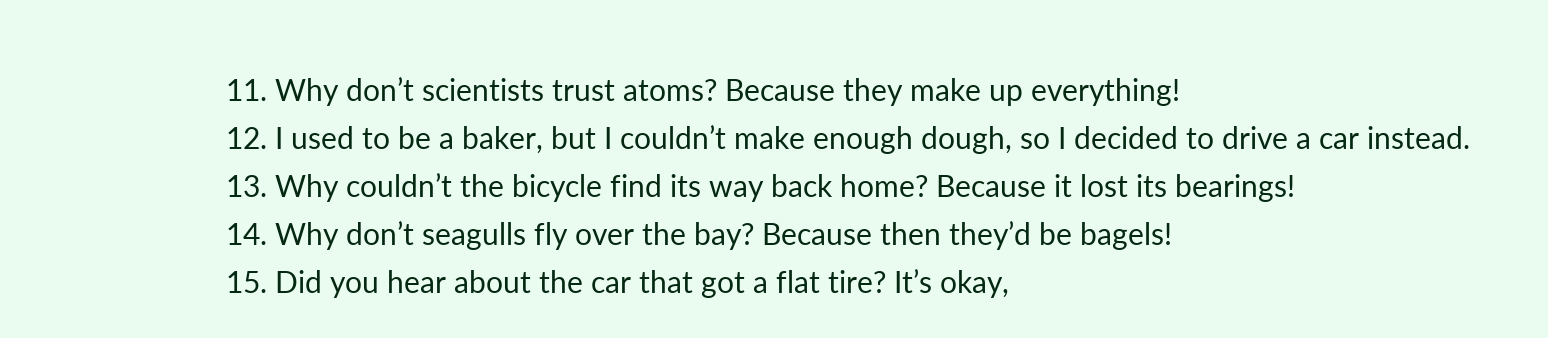11. Why don’t scientists trust atoms? Because they make up everything!
12. I used to be a baker, but I couldn’t make enough dough, so I decided to drive a car instead.
13. Why couldn’t the bicycle find its way back home? Because it lost its bearings!
14. Why don’t seagulls fly over the bay? Because then they’d be bagels!
15. Did you hear about the car that got a flat tire? It’s okay,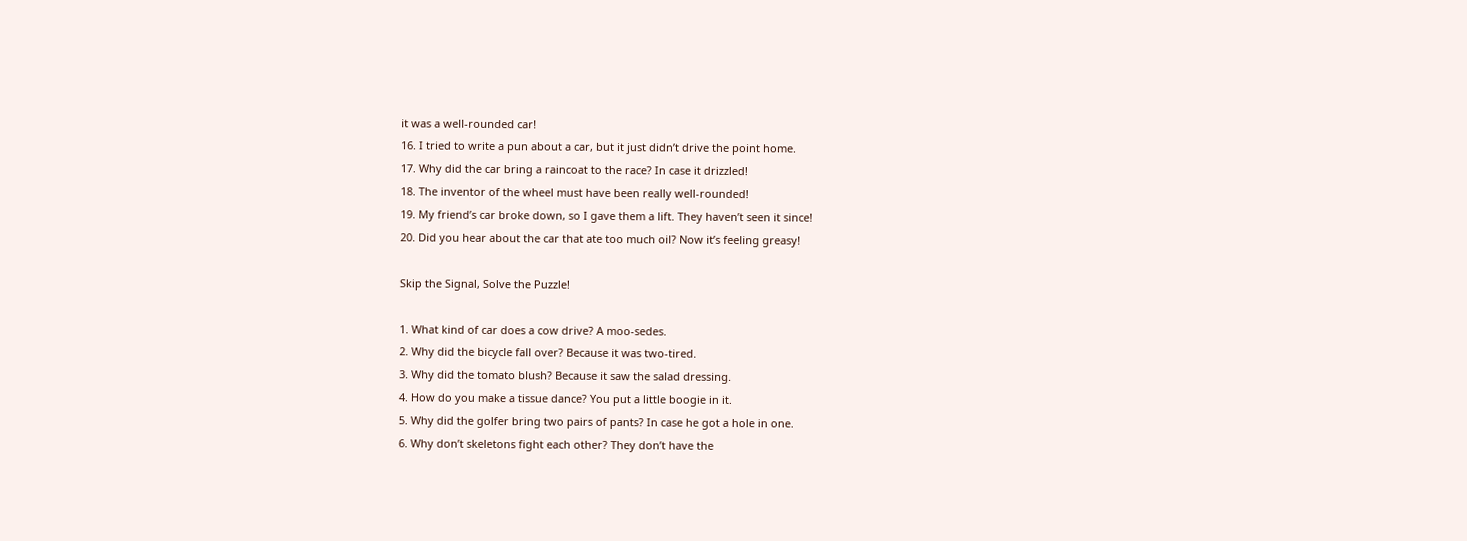it was a well-rounded car!
16. I tried to write a pun about a car, but it just didn’t drive the point home.
17. Why did the car bring a raincoat to the race? In case it drizzled!
18. The inventor of the wheel must have been really well-rounded!
19. My friend’s car broke down, so I gave them a lift. They haven’t seen it since!
20. Did you hear about the car that ate too much oil? Now it’s feeling greasy!

Skip the Signal, Solve the Puzzle!

1. What kind of car does a cow drive? A moo-sedes.
2. Why did the bicycle fall over? Because it was two-tired.
3. Why did the tomato blush? Because it saw the salad dressing.
4. How do you make a tissue dance? You put a little boogie in it.
5. Why did the golfer bring two pairs of pants? In case he got a hole in one.
6. Why don’t skeletons fight each other? They don’t have the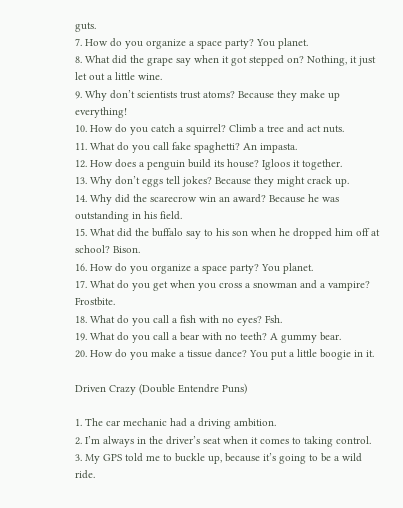guts.
7. How do you organize a space party? You planet.
8. What did the grape say when it got stepped on? Nothing, it just let out a little wine.
9. Why don’t scientists trust atoms? Because they make up everything!
10. How do you catch a squirrel? Climb a tree and act nuts.
11. What do you call fake spaghetti? An impasta.
12. How does a penguin build its house? Igloos it together.
13. Why don’t eggs tell jokes? Because they might crack up.
14. Why did the scarecrow win an award? Because he was outstanding in his field.
15. What did the buffalo say to his son when he dropped him off at school? Bison.
16. How do you organize a space party? You planet.
17. What do you get when you cross a snowman and a vampire? Frostbite.
18. What do you call a fish with no eyes? Fsh.
19. What do you call a bear with no teeth? A gummy bear.
20. How do you make a tissue dance? You put a little boogie in it.

Driven Crazy (Double Entendre Puns)

1. The car mechanic had a driving ambition.
2. I’m always in the driver’s seat when it comes to taking control.
3. My GPS told me to buckle up, because it’s going to be a wild ride.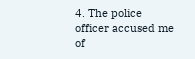4. The police officer accused me of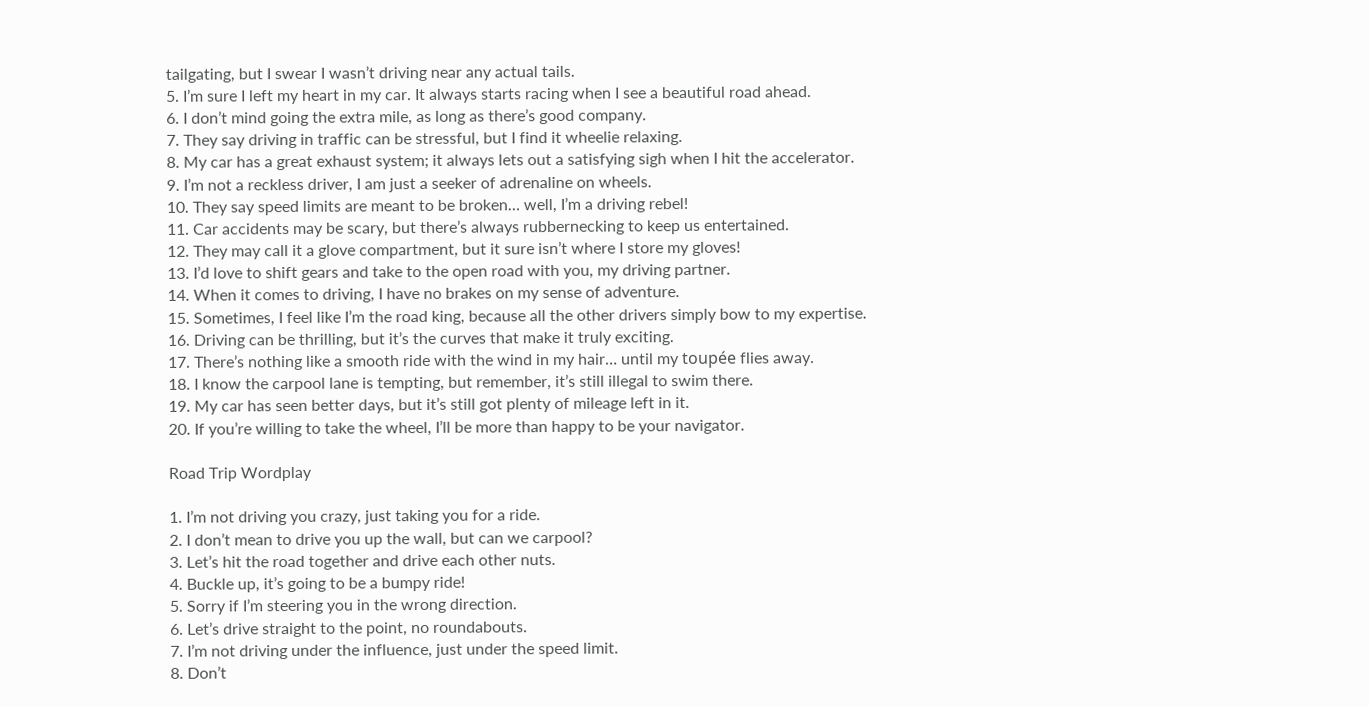tailgating, but I swear I wasn’t driving near any actual tails.
5. I’m sure I left my heart in my car. It always starts racing when I see a beautiful road ahead.
6. I don’t mind going the extra mile, as long as there’s good company.
7. They say driving in traffic can be stressful, but I find it wheelie relaxing.
8. My car has a great exhaust system; it always lets out a satisfying sigh when I hit the accelerator.
9. I’m not a reckless driver, I am just a seeker of adrenaline on wheels.
10. They say speed limits are meant to be broken… well, I’m a driving rebel!
11. Car accidents may be scary, but there’s always rubbernecking to keep us entertained.
12. They may call it a glove compartment, but it sure isn’t where I store my gloves!
13. I’d love to shift gears and take to the open road with you, my driving partner.
14. When it comes to driving, I have no brakes on my sense of adventure.
15. Sometimes, I feel like I’m the road king, because all the other drivers simply bow to my expertise.
16. Driving can be thrilling, but it’s the curves that make it truly exciting.
17. There’s nothing like a smooth ride with the wind in my hair… until my toupée flies away.
18. I know the carpool lane is tempting, but remember, it’s still illegal to swim there.
19. My car has seen better days, but it’s still got plenty of mileage left in it.
20. If you’re willing to take the wheel, I’ll be more than happy to be your navigator.

Road Trip Wordplay

1. I’m not driving you crazy, just taking you for a ride.
2. I don’t mean to drive you up the wall, but can we carpool?
3. Let’s hit the road together and drive each other nuts.
4. Buckle up, it’s going to be a bumpy ride!
5. Sorry if I’m steering you in the wrong direction.
6. Let’s drive straight to the point, no roundabouts.
7. I’m not driving under the influence, just under the speed limit.
8. Don’t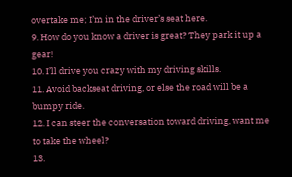overtake me; I’m in the driver’s seat here.
9. How do you know a driver is great? They park it up a gear!
10. I’ll drive you crazy with my driving skills.
11. Avoid backseat driving, or else the road will be a bumpy ride.
12. I can steer the conversation toward driving, want me to take the wheel?
13.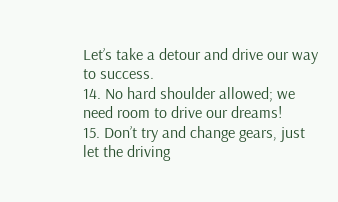Let’s take a detour and drive our way to success.
14. No hard shoulder allowed; we need room to drive our dreams!
15. Don’t try and change gears, just let the driving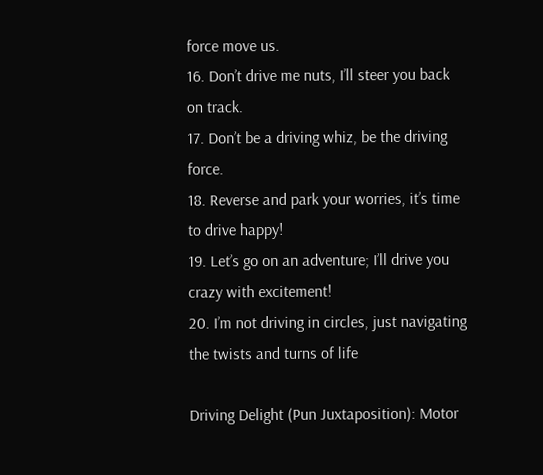force move us.
16. Don’t drive me nuts, I’ll steer you back on track.
17. Don’t be a driving whiz, be the driving force.
18. Reverse and park your worries, it’s time to drive happy!
19. Let’s go on an adventure; I’ll drive you crazy with excitement!
20. I’m not driving in circles, just navigating the twists and turns of life

Driving Delight (Pun Juxtaposition): Motor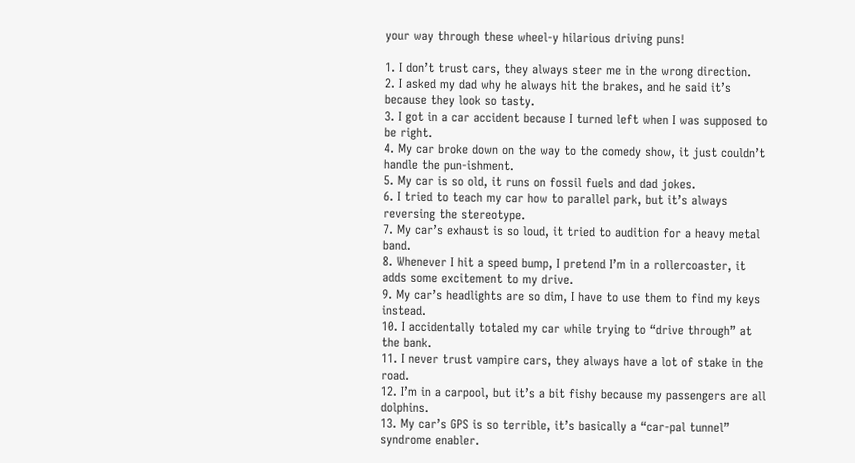your way through these wheel-y hilarious driving puns!

1. I don’t trust cars, they always steer me in the wrong direction.
2. I asked my dad why he always hit the brakes, and he said it’s because they look so tasty.
3. I got in a car accident because I turned left when I was supposed to be right.
4. My car broke down on the way to the comedy show, it just couldn’t handle the pun-ishment.
5. My car is so old, it runs on fossil fuels and dad jokes.
6. I tried to teach my car how to parallel park, but it’s always reversing the stereotype.
7. My car’s exhaust is so loud, it tried to audition for a heavy metal band.
8. Whenever I hit a speed bump, I pretend I’m in a rollercoaster, it adds some excitement to my drive.
9. My car’s headlights are so dim, I have to use them to find my keys instead.
10. I accidentally totaled my car while trying to “drive through” at the bank.
11. I never trust vampire cars, they always have a lot of stake in the road.
12. I’m in a carpool, but it’s a bit fishy because my passengers are all dolphins.
13. My car’s GPS is so terrible, it’s basically a “car-pal tunnel” syndrome enabler.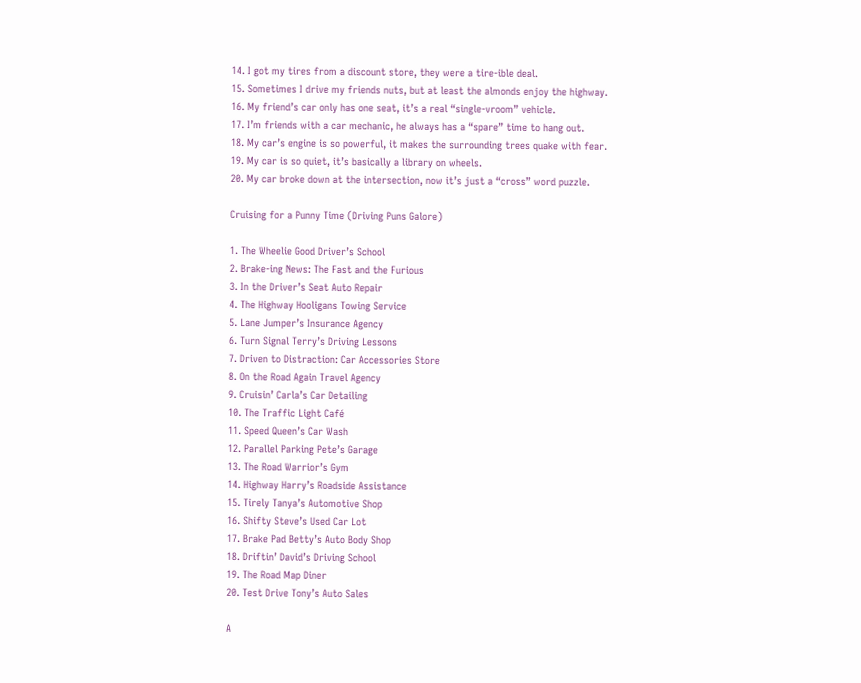14. I got my tires from a discount store, they were a tire-ible deal.
15. Sometimes I drive my friends nuts, but at least the almonds enjoy the highway.
16. My friend’s car only has one seat, it’s a real “single-vroom” vehicle.
17. I’m friends with a car mechanic, he always has a “spare” time to hang out.
18. My car’s engine is so powerful, it makes the surrounding trees quake with fear.
19. My car is so quiet, it’s basically a library on wheels.
20. My car broke down at the intersection, now it’s just a “cross” word puzzle.

Cruising for a Punny Time (Driving Puns Galore)

1. The Wheelie Good Driver’s School
2. Brake-ing News: The Fast and the Furious
3. In the Driver’s Seat Auto Repair
4. The Highway Hooligans Towing Service
5. Lane Jumper’s Insurance Agency
6. Turn Signal Terry’s Driving Lessons
7. Driven to Distraction: Car Accessories Store
8. On the Road Again Travel Agency
9. Cruisin’ Carla’s Car Detailing
10. The Traffic Light Café
11. Speed Queen’s Car Wash
12. Parallel Parking Pete’s Garage
13. The Road Warrior’s Gym
14. Highway Harry’s Roadside Assistance
15. Tirely Tanya’s Automotive Shop
16. Shifty Steve’s Used Car Lot
17. Brake Pad Betty’s Auto Body Shop
18. Driftin’ David’s Driving School
19. The Road Map Diner
20. Test Drive Tony’s Auto Sales

A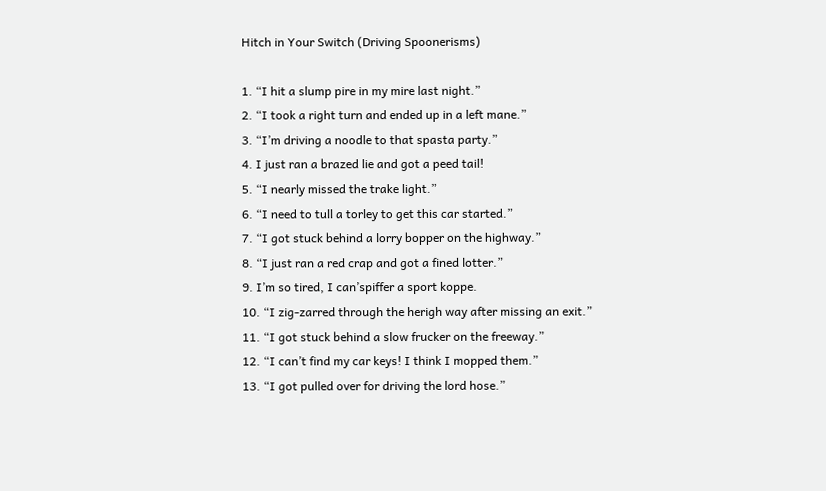Hitch in Your Switch (Driving Spoonerisms)

1. “I hit a slump pire in my mire last night.”
2. “I took a right turn and ended up in a left mane.”
3. “I’m driving a noodle to that spasta party.”
4. I just ran a brazed lie and got a peed tail!
5. “I nearly missed the trake light.”
6. “I need to tull a torley to get this car started.”
7. “I got stuck behind a lorry bopper on the highway.”
8. “I just ran a red crap and got a fined lotter.”
9. I’m so tired, I can’spiffer a sport koppe.
10. “I zig-zarred through the herigh way after missing an exit.”
11. “I got stuck behind a slow frucker on the freeway.”
12. “I can’t find my car keys! I think I mopped them.”
13. “I got pulled over for driving the lord hose.”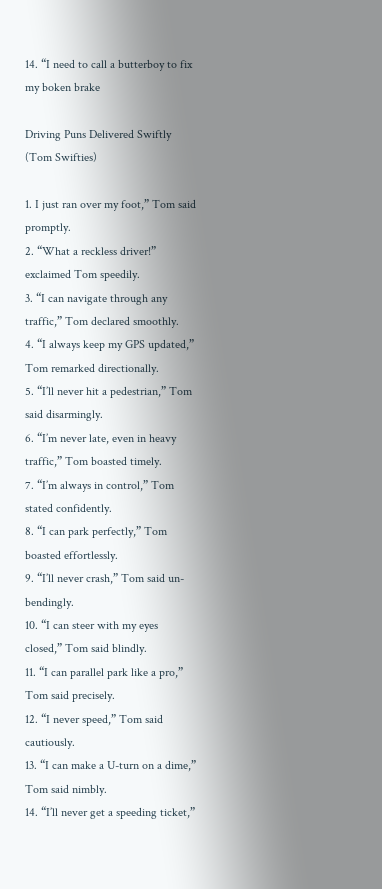14. “I need to call a butterboy to fix my boken brake

Driving Puns Delivered Swiftly (Tom Swifties)

1. I just ran over my foot,” Tom said promptly.
2. “What a reckless driver!” exclaimed Tom speedily.
3. “I can navigate through any traffic,” Tom declared smoothly.
4. “I always keep my GPS updated,” Tom remarked directionally.
5. “I’ll never hit a pedestrian,” Tom said disarmingly.
6. “I’m never late, even in heavy traffic,” Tom boasted timely.
7. “I’m always in control,” Tom stated confidently.
8. “I can park perfectly,” Tom boasted effortlessly.
9. “I’ll never crash,” Tom said un-bendingly.
10. “I can steer with my eyes closed,” Tom said blindly.
11. “I can parallel park like a pro,” Tom said precisely.
12. “I never speed,” Tom said cautiously.
13. “I can make a U-turn on a dime,” Tom said nimbly.
14. “I’ll never get a speeding ticket,”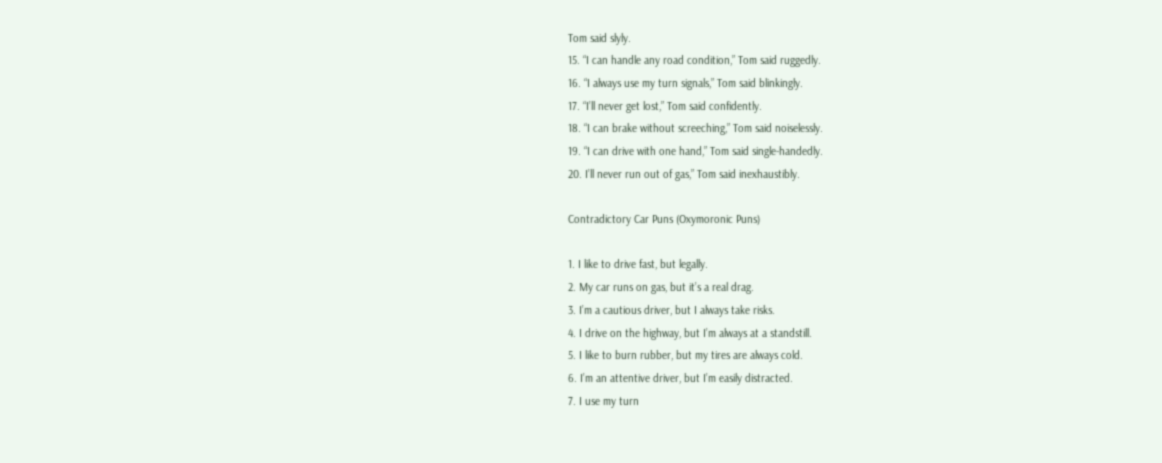Tom said slyly.
15. “I can handle any road condition,” Tom said ruggedly.
16. “I always use my turn signals,” Tom said blinkingly.
17. “I’ll never get lost,” Tom said confidently.
18. “I can brake without screeching,” Tom said noiselessly.
19. “I can drive with one hand,” Tom said single-handedly.
20. I’ll never run out of gas,” Tom said inexhaustibly.

Contradictory Car Puns (Oxymoronic Puns)

1. I like to drive fast, but legally.
2. My car runs on gas, but it’s a real drag.
3. I’m a cautious driver, but I always take risks.
4. I drive on the highway, but I’m always at a standstill.
5. I like to burn rubber, but my tires are always cold.
6. I’m an attentive driver, but I’m easily distracted.
7. I use my turn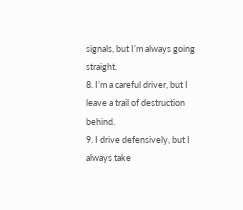signals, but I’m always going straight.
8. I’m a careful driver, but I leave a trail of destruction behind.
9. I drive defensively, but I always take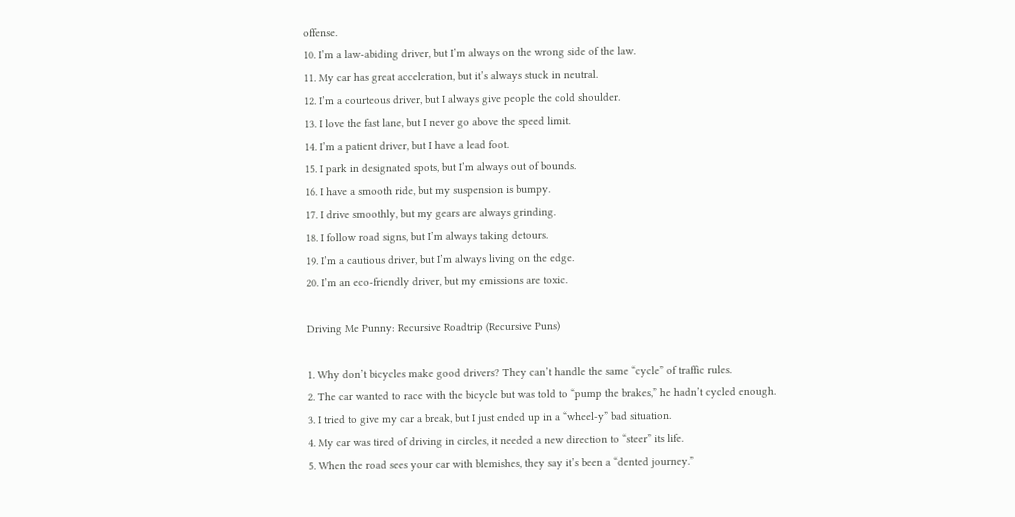offense.
10. I’m a law-abiding driver, but I’m always on the wrong side of the law.
11. My car has great acceleration, but it’s always stuck in neutral.
12. I’m a courteous driver, but I always give people the cold shoulder.
13. I love the fast lane, but I never go above the speed limit.
14. I’m a patient driver, but I have a lead foot.
15. I park in designated spots, but I’m always out of bounds.
16. I have a smooth ride, but my suspension is bumpy.
17. I drive smoothly, but my gears are always grinding.
18. I follow road signs, but I’m always taking detours.
19. I’m a cautious driver, but I’m always living on the edge.
20. I’m an eco-friendly driver, but my emissions are toxic.

Driving Me Punny: Recursive Roadtrip (Recursive Puns)

1. Why don’t bicycles make good drivers? They can’t handle the same “cycle” of traffic rules.
2. The car wanted to race with the bicycle but was told to “pump the brakes,” he hadn’t cycled enough.
3. I tried to give my car a break, but I just ended up in a “wheel-y” bad situation.
4. My car was tired of driving in circles, it needed a new direction to “steer” its life.
5. When the road sees your car with blemishes, they say it’s been a “dented journey.”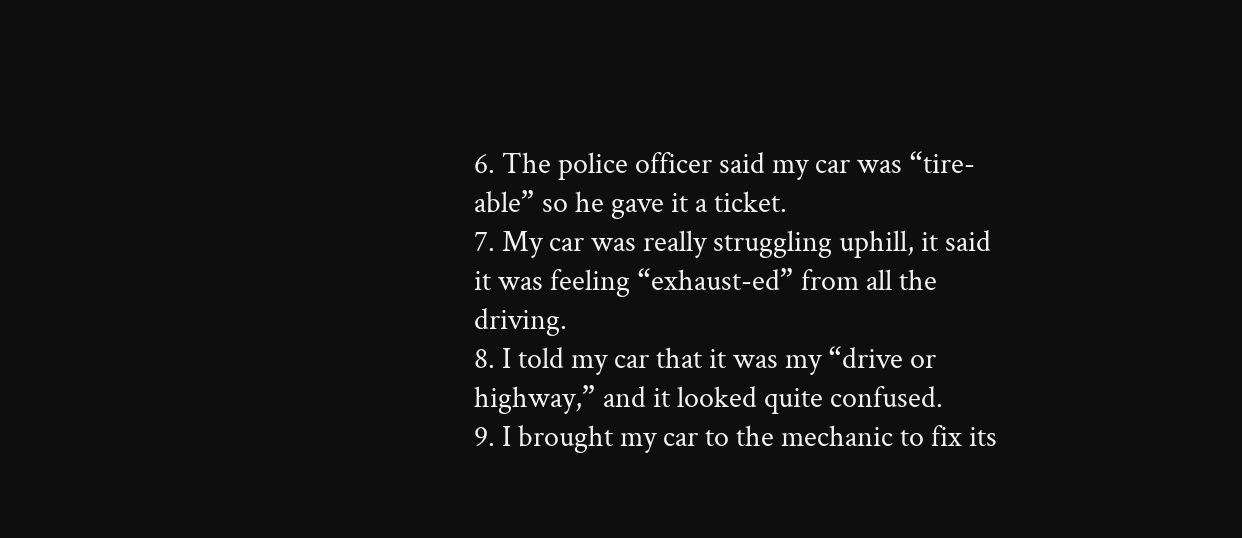6. The police officer said my car was “tire-able” so he gave it a ticket.
7. My car was really struggling uphill, it said it was feeling “exhaust-ed” from all the driving.
8. I told my car that it was my “drive or highway,” and it looked quite confused.
9. I brought my car to the mechanic to fix its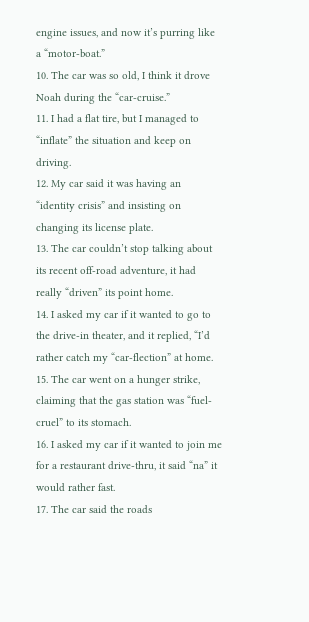engine issues, and now it’s purring like a “motor-boat.”
10. The car was so old, I think it drove Noah during the “car-cruise.”
11. I had a flat tire, but I managed to “inflate” the situation and keep on driving.
12. My car said it was having an “identity crisis” and insisting on changing its license plate.
13. The car couldn’t stop talking about its recent off-road adventure, it had really “driven” its point home.
14. I asked my car if it wanted to go to the drive-in theater, and it replied, “I’d rather catch my “car-flection” at home.
15. The car went on a hunger strike, claiming that the gas station was “fuel-cruel” to its stomach.
16. I asked my car if it wanted to join me for a restaurant drive-thru, it said “na” it would rather fast.
17. The car said the roads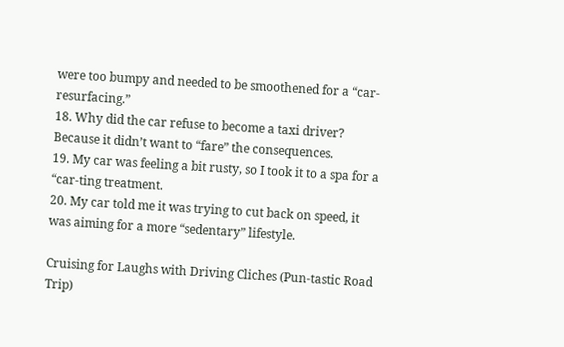were too bumpy and needed to be smoothened for a “car-resurfacing.”
18. Why did the car refuse to become a taxi driver? Because it didn’t want to “fare” the consequences.
19. My car was feeling a bit rusty, so I took it to a spa for a “car-ting treatment.
20. My car told me it was trying to cut back on speed, it was aiming for a more “sedentary” lifestyle.

Cruising for Laughs with Driving Cliches (Pun-tastic Road Trip)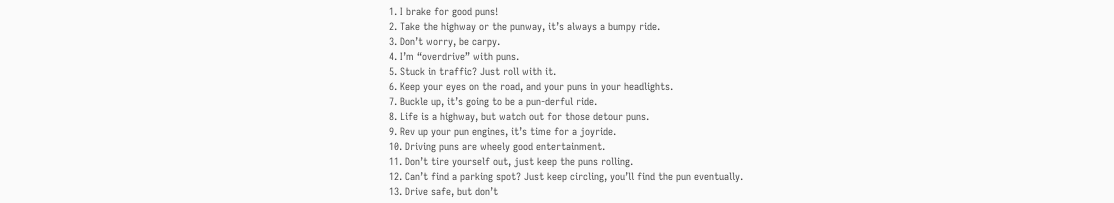1. I brake for good puns!
2. Take the highway or the punway, it’s always a bumpy ride.
3. Don’t worry, be carpy.
4. I’m “overdrive” with puns.
5. Stuck in traffic? Just roll with it.
6. Keep your eyes on the road, and your puns in your headlights.
7. Buckle up, it’s going to be a pun-derful ride.
8. Life is a highway, but watch out for those detour puns.
9. Rev up your pun engines, it’s time for a joyride.
10. Driving puns are wheely good entertainment.
11. Don’t tire yourself out, just keep the puns rolling.
12. Can’t find a parking spot? Just keep circling, you’ll find the pun eventually.
13. Drive safe, but don’t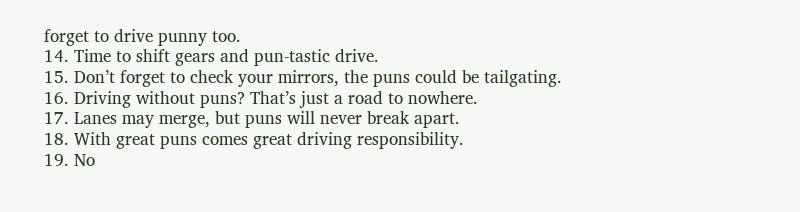forget to drive punny too.
14. Time to shift gears and pun-tastic drive.
15. Don’t forget to check your mirrors, the puns could be tailgating.
16. Driving without puns? That’s just a road to nowhere.
17. Lanes may merge, but puns will never break apart.
18. With great puns comes great driving responsibility.
19. No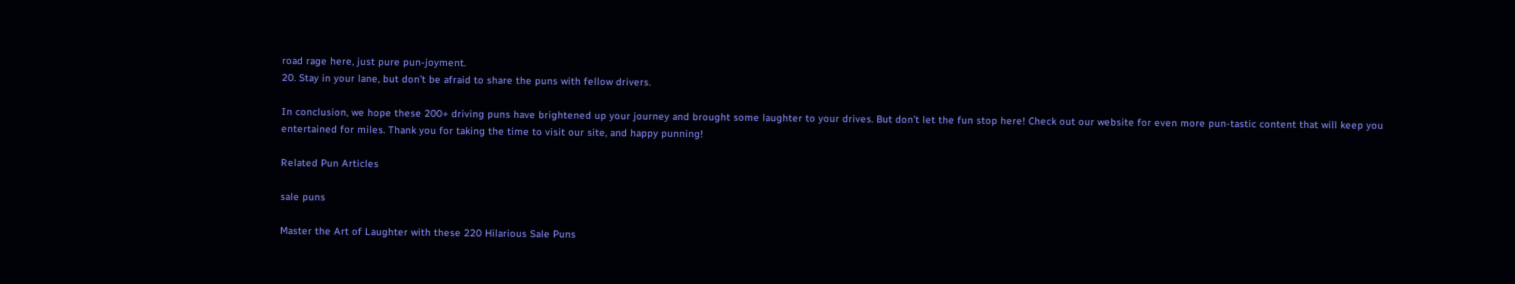road rage here, just pure pun-joyment.
20. Stay in your lane, but don’t be afraid to share the puns with fellow drivers.

In conclusion, we hope these 200+ driving puns have brightened up your journey and brought some laughter to your drives. But don’t let the fun stop here! Check out our website for even more pun-tastic content that will keep you entertained for miles. Thank you for taking the time to visit our site, and happy punning!

Related Pun Articles

sale puns

Master the Art of Laughter with these 220 Hilarious Sale Puns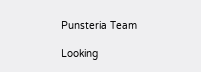Punsteria Team

Looking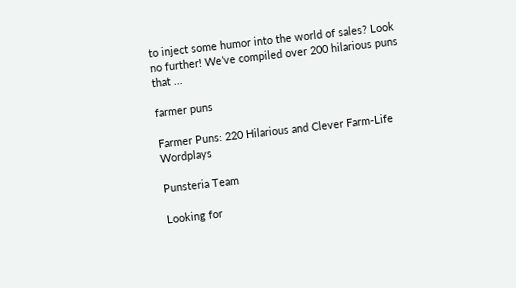to inject some humor into the world of sales? Look no further! We’ve compiled over 200 hilarious puns that ...

farmer puns

Farmer Puns: 220 Hilarious and Clever Farm-Life Wordplays

Punsteria Team

Looking for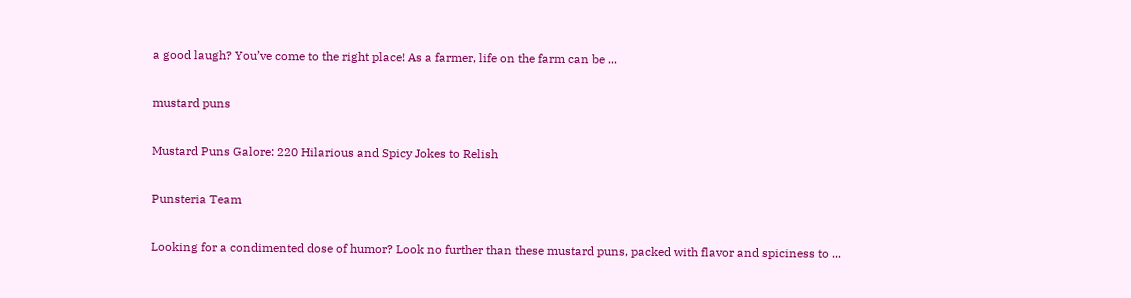a good laugh? You’ve come to the right place! As a farmer, life on the farm can be ...

mustard puns

Mustard Puns Galore: 220 Hilarious and Spicy Jokes to Relish

Punsteria Team

Looking for a condimented dose of humor? Look no further than these mustard puns, packed with flavor and spiciness to ...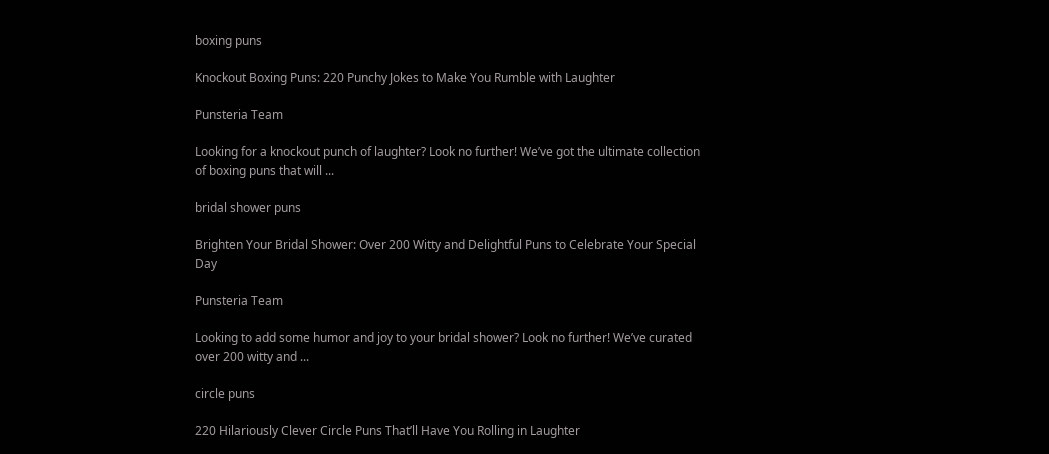boxing puns

Knockout Boxing Puns: 220 Punchy Jokes to Make You Rumble with Laughter

Punsteria Team

Looking for a knockout punch of laughter? Look no further! We’ve got the ultimate collection of boxing puns that will ...

bridal shower puns

Brighten Your Bridal Shower: Over 200 Witty and Delightful Puns to Celebrate Your Special Day

Punsteria Team

Looking to add some humor and joy to your bridal shower? Look no further! We’ve curated over 200 witty and ...

circle puns

220 Hilariously Clever Circle Puns That’ll Have You Rolling in Laughter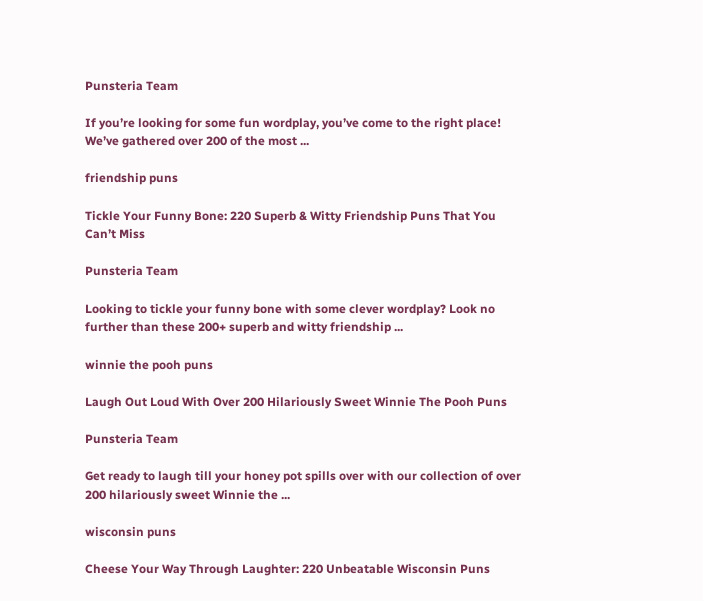Punsteria Team

If you’re looking for some fun wordplay, you’ve come to the right place! We’ve gathered over 200 of the most ...

friendship puns

Tickle Your Funny Bone: 220 Superb & Witty Friendship Puns That You Can’t Miss

Punsteria Team

Looking to tickle your funny bone with some clever wordplay? Look no further than these 200+ superb and witty friendship ...

winnie the pooh puns

Laugh Out Loud With Over 200 Hilariously Sweet Winnie The Pooh Puns

Punsteria Team

Get ready to laugh till your honey pot spills over with our collection of over 200 hilariously sweet Winnie the ...

wisconsin puns

Cheese Your Way Through Laughter: 220 Unbeatable Wisconsin Puns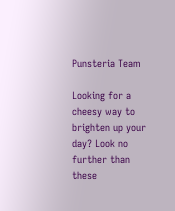Punsteria Team

Looking for a cheesy way to brighten up your day? Look no further than these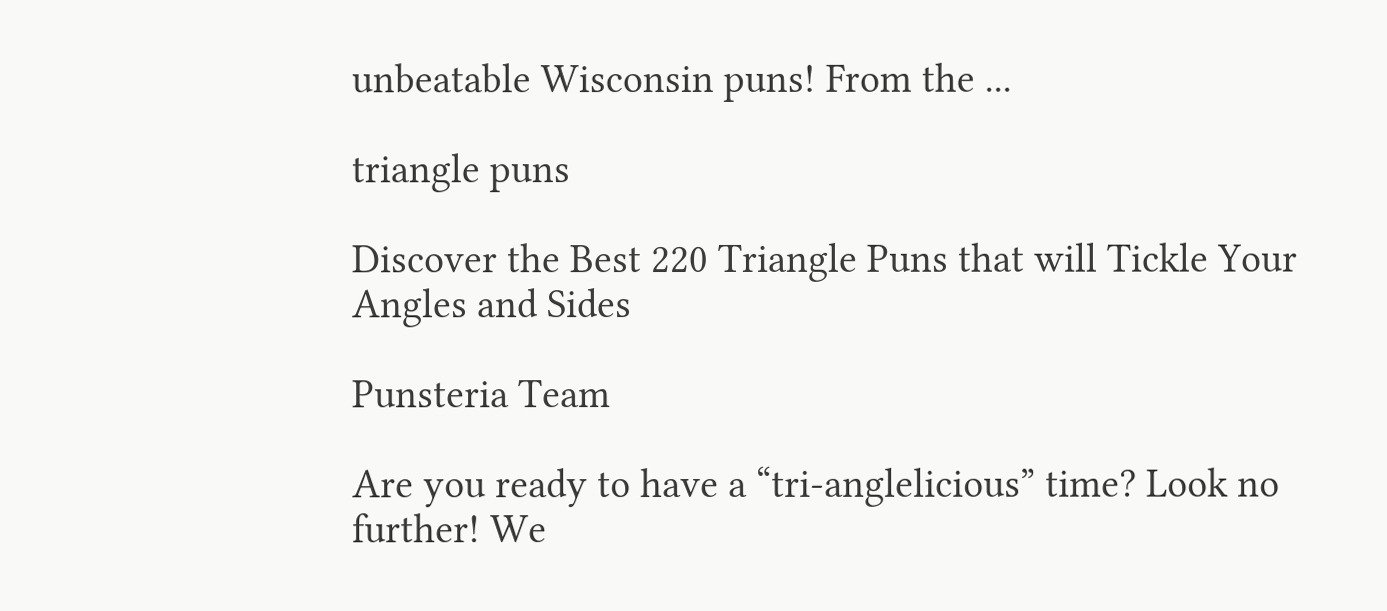unbeatable Wisconsin puns! From the ...

triangle puns

Discover the Best 220 Triangle Puns that will Tickle Your Angles and Sides

Punsteria Team

Are you ready to have a “tri-anglelicious” time? Look no further! We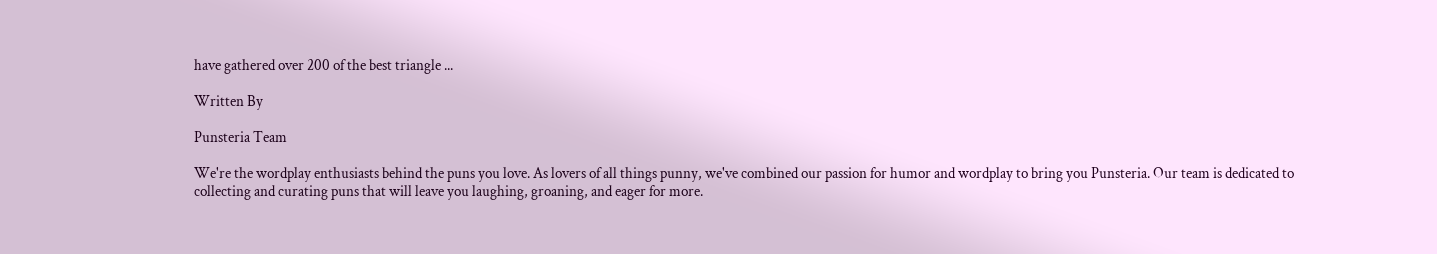have gathered over 200 of the best triangle ...

Written By

Punsteria Team

We're the wordplay enthusiasts behind the puns you love. As lovers of all things punny, we've combined our passion for humor and wordplay to bring you Punsteria. Our team is dedicated to collecting and curating puns that will leave you laughing, groaning, and eager for more.